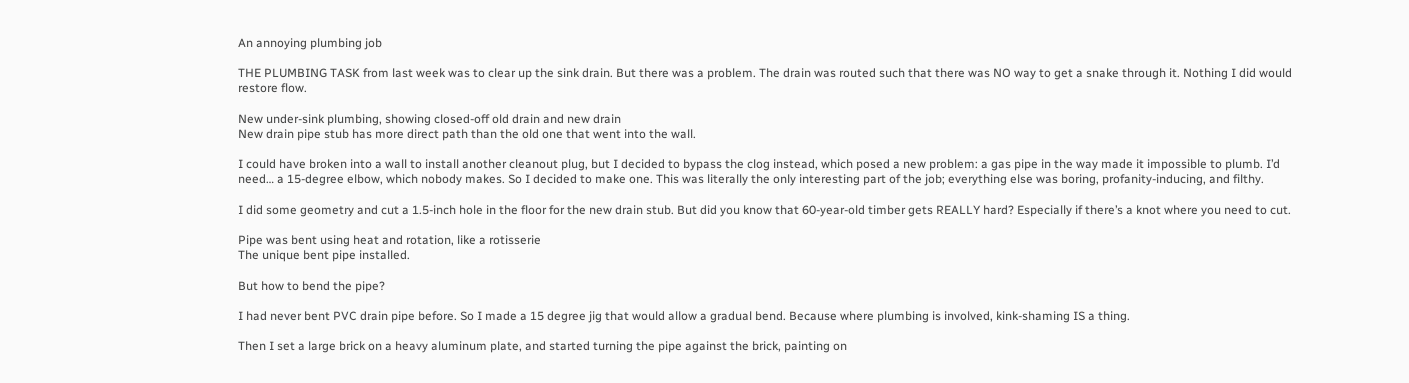An annoying plumbing job

THE PLUMBING TASK from last week was to clear up the sink drain. But there was a problem. The drain was routed such that there was NO way to get a snake through it. Nothing I did would restore flow.

New under-sink plumbing, showing closed-off old drain and new drain
New drain pipe stub has more direct path than the old one that went into the wall.

I could have broken into a wall to install another cleanout plug, but I decided to bypass the clog instead, which posed a new problem: a gas pipe in the way made it impossible to plumb. I’d need… a 15-degree elbow, which nobody makes. So I decided to make one. This was literally the only interesting part of the job; everything else was boring, profanity-inducing, and filthy.

I did some geometry and cut a 1.5-inch hole in the floor for the new drain stub. But did you know that 60-year-old timber gets REALLY hard? Especially if there’s a knot where you need to cut.

Pipe was bent using heat and rotation, like a rotisserie
The unique bent pipe installed.

But how to bend the pipe?

I had never bent PVC drain pipe before. So I made a 15 degree jig that would allow a gradual bend. Because where plumbing is involved, kink-shaming IS a thing.

Then I set a large brick on a heavy aluminum plate, and started turning the pipe against the brick, painting on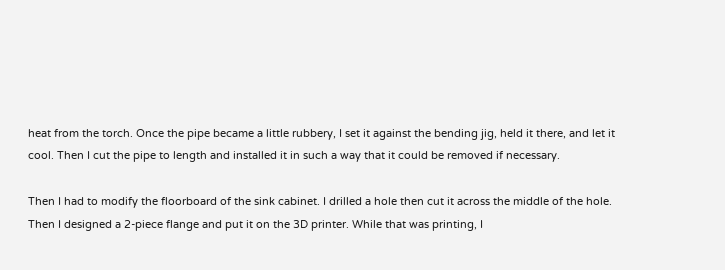heat from the torch. Once the pipe became a little rubbery, I set it against the bending jig, held it there, and let it cool. Then I cut the pipe to length and installed it in such a way that it could be removed if necessary.

Then I had to modify the floorboard of the sink cabinet. I drilled a hole then cut it across the middle of the hole. Then I designed a 2-piece flange and put it on the 3D printer. While that was printing, I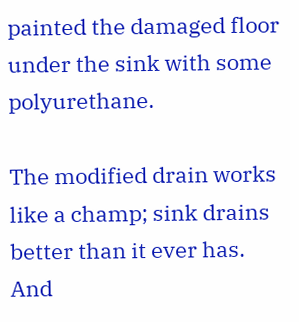painted the damaged floor under the sink with some polyurethane.

The modified drain works like a champ; sink drains better than it ever has. And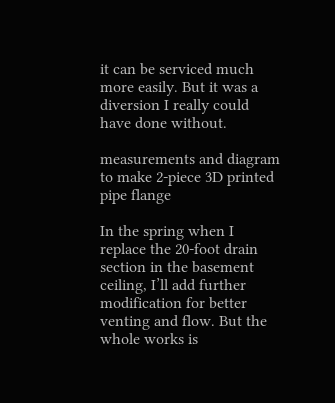it can be serviced much more easily. But it was a diversion I really could have done without.

measurements and diagram to make 2-piece 3D printed pipe flange

In the spring when I replace the 20-foot drain section in the basement ceiling, I’ll add further modification for better venting and flow. But the whole works is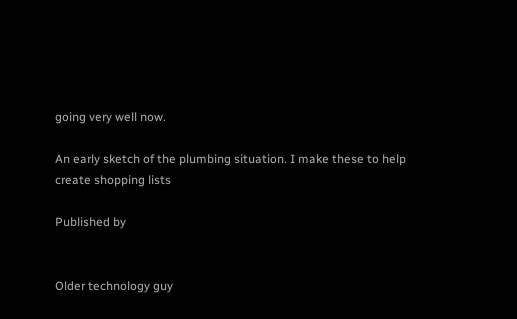going very well now.

An early sketch of the plumbing situation. I make these to help create shopping lists

Published by


Older technology guy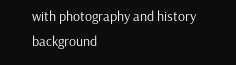with photography and history background